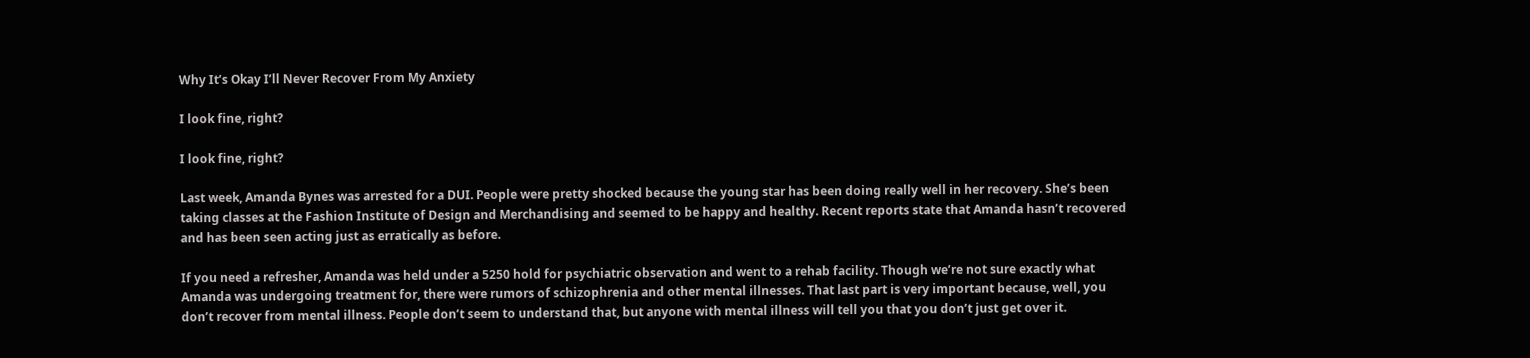Why It’s Okay I’ll Never Recover From My Anxiety

I look fine, right?

I look fine, right?

Last week, Amanda Bynes was arrested for a DUI. People were pretty shocked because the young star has been doing really well in her recovery. She’s been taking classes at the Fashion Institute of Design and Merchandising and seemed to be happy and healthy. Recent reports state that Amanda hasn’t recovered and has been seen acting just as erratically as before.

If you need a refresher, Amanda was held under a 5250 hold for psychiatric observation and went to a rehab facility. Though we’re not sure exactly what Amanda was undergoing treatment for, there were rumors of schizophrenia and other mental illnesses. That last part is very important because, well, you don’t recover from mental illness. People don’t seem to understand that, but anyone with mental illness will tell you that you don’t just get over it.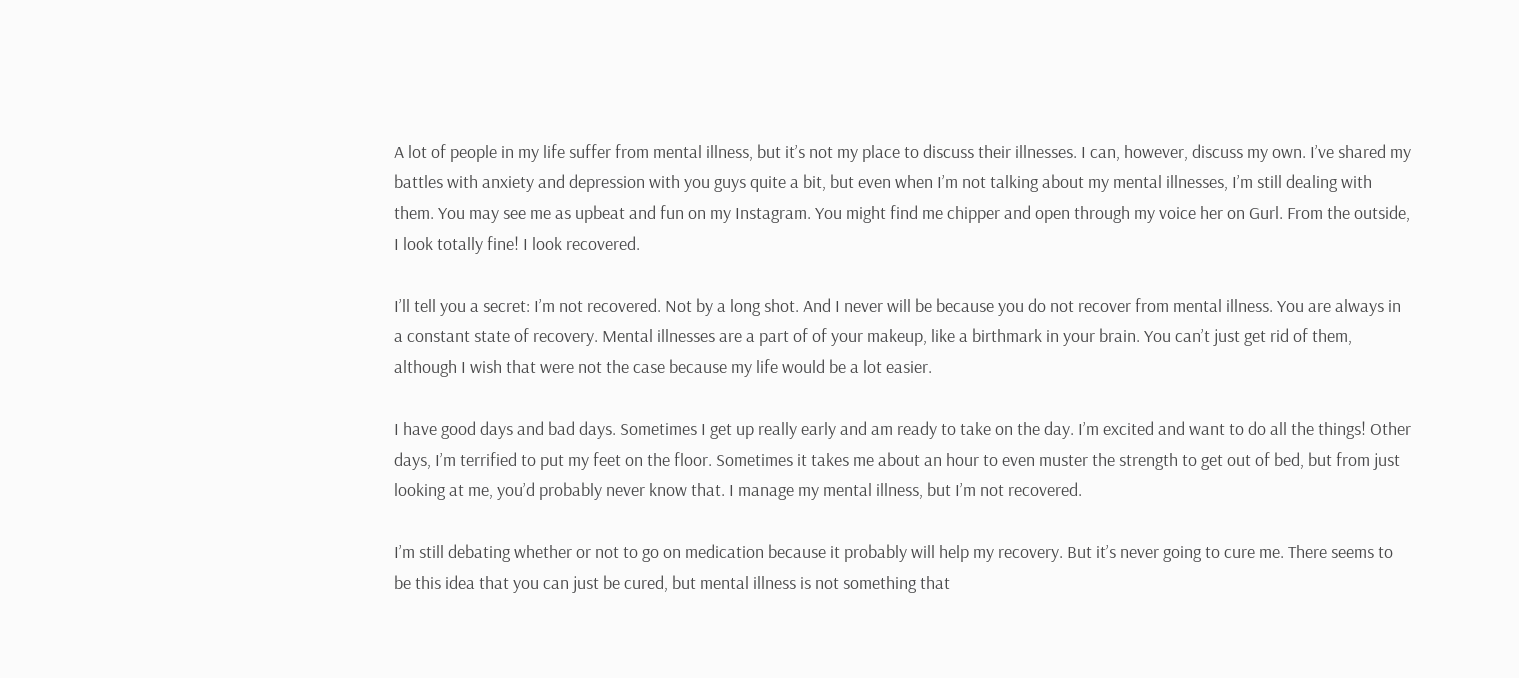A lot of people in my life suffer from mental illness, but it’s not my place to discuss their illnesses. I can, however, discuss my own. I’ve shared my battles with anxiety and depression with you guys quite a bit, but even when I’m not talking about my mental illnesses, I’m still dealing with them. You may see me as upbeat and fun on my Instagram. You might find me chipper and open through my voice her on Gurl. From the outside, I look totally fine! I look recovered.

I’ll tell you a secret: I’m not recovered. Not by a long shot. And I never will be because you do not recover from mental illness. You are always in a constant state of recovery. Mental illnesses are a part of of your makeup, like a birthmark in your brain. You can’t just get rid of them, although I wish that were not the case because my life would be a lot easier.

I have good days and bad days. Sometimes I get up really early and am ready to take on the day. I’m excited and want to do all the things! Other days, I’m terrified to put my feet on the floor. Sometimes it takes me about an hour to even muster the strength to get out of bed, but from just looking at me, you’d probably never know that. I manage my mental illness, but I’m not recovered.

I’m still debating whether or not to go on medication because it probably will help my recovery. But it’s never going to cure me. There seems to be this idea that you can just be cured, but mental illness is not something that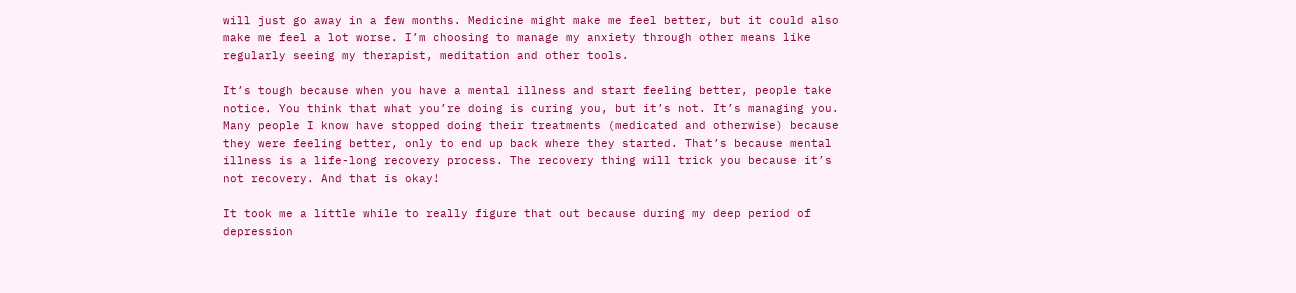will just go away in a few months. Medicine might make me feel better, but it could also make me feel a lot worse. I’m choosing to manage my anxiety through other means like regularly seeing my therapist, meditation and other tools.

It’s tough because when you have a mental illness and start feeling better, people take notice. You think that what you’re doing is curing you, but it’s not. It’s managing you. Many people I know have stopped doing their treatments (medicated and otherwise) because they were feeling better, only to end up back where they started. That’s because mental illness is a life-long recovery process. The recovery thing will trick you because it’s not recovery. And that is okay!

It took me a little while to really figure that out because during my deep period of depression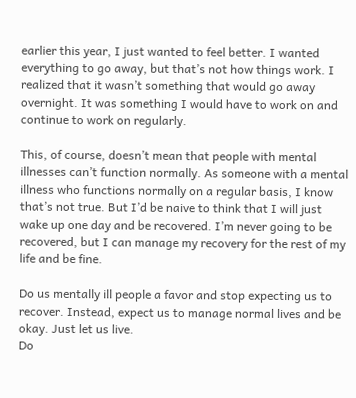earlier this year, I just wanted to feel better. I wanted everything to go away, but that’s not how things work. I realized that it wasn’t something that would go away overnight. It was something I would have to work on and continue to work on regularly.

This, of course, doesn’t mean that people with mental illnesses can’t function normally. As someone with a mental illness who functions normally on a regular basis, I know that’s not true. But I’d be naive to think that I will just wake up one day and be recovered. I’m never going to be recovered, but I can manage my recovery for the rest of my life and be fine.

Do us mentally ill people a favor and stop expecting us to recover. Instead, expect us to manage normal lives and be okay. Just let us live.
Do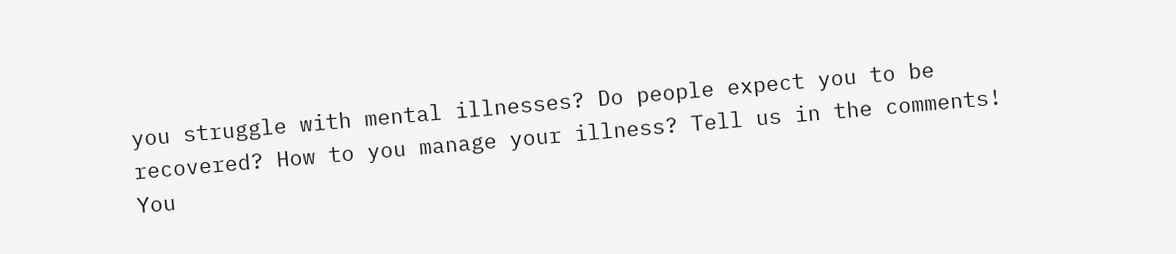you struggle with mental illnesses? Do people expect you to be recovered? How to you manage your illness? Tell us in the comments!
You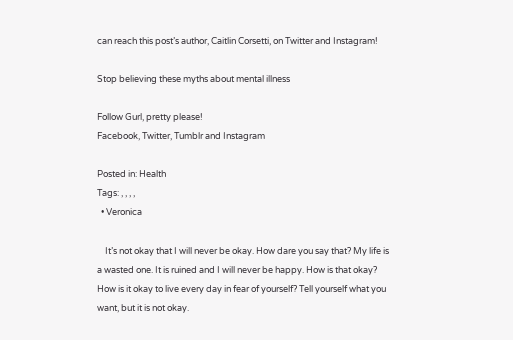can reach this post’s author, Caitlin Corsetti, on Twitter and Instagram!

Stop believing these myths about mental illness

Follow Gurl, pretty please!
Facebook, Twitter, Tumblr and Instagram

Posted in: Health
Tags: , , , ,
  • Veronica

    It’s not okay that I will never be okay. How dare you say that? My life is a wasted one. It is ruined and I will never be happy. How is that okay? How is it okay to live every day in fear of yourself? Tell yourself what you want, but it is not okay.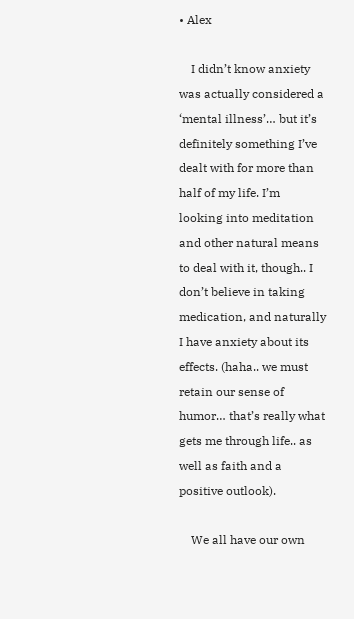• Alex

    I didn’t know anxiety was actually considered a ‘mental illness’… but it’s definitely something I’ve dealt with for more than half of my life. I’m looking into meditation and other natural means to deal with it, though.. I don’t believe in taking medication, and naturally I have anxiety about its effects. (haha.. we must retain our sense of humor… that’s really what gets me through life.. as well as faith and a positive outlook).

    We all have our own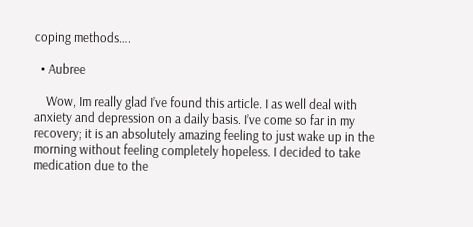coping methods….

  • Aubree

    Wow, Im really glad I’ve found this article. I as well deal with anxiety and depression on a daily basis. I’ve come so far in my recovery; it is an absolutely amazing feeling to just wake up in the morning without feeling completely hopeless. I decided to take medication due to the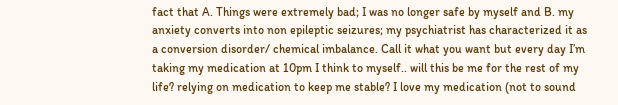fact that A. Things were extremely bad; I was no longer safe by myself and B. my anxiety converts into non epileptic seizures; my psychiatrist has characterized it as a conversion disorder/ chemical imbalance. Call it what you want but every day I’m taking my medication at 10pm I think to myself.. will this be me for the rest of my life? relying on medication to keep me stable? I love my medication (not to sound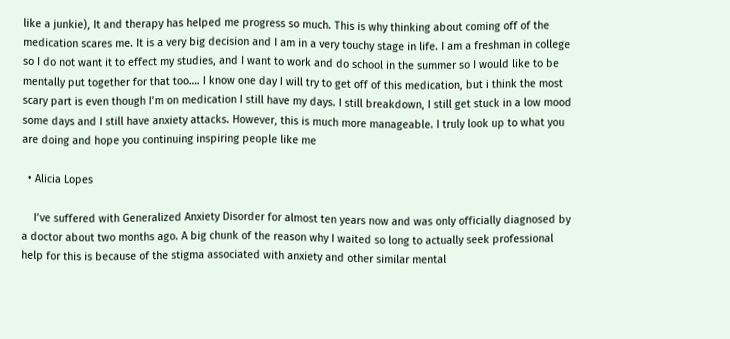like a junkie), It and therapy has helped me progress so much. This is why thinking about coming off of the medication scares me. It is a very big decision and I am in a very touchy stage in life. I am a freshman in college so I do not want it to effect my studies, and I want to work and do school in the summer so I would like to be mentally put together for that too…. I know one day I will try to get off of this medication, but i think the most scary part is even though I’m on medication I still have my days. I still breakdown, I still get stuck in a low mood some days and I still have anxiety attacks. However, this is much more manageable. I truly look up to what you are doing and hope you continuing inspiring people like me

  • Alicia Lopes

    I’ve suffered with Generalized Anxiety Disorder for almost ten years now and was only officially diagnosed by a doctor about two months ago. A big chunk of the reason why I waited so long to actually seek professional help for this is because of the stigma associated with anxiety and other similar mental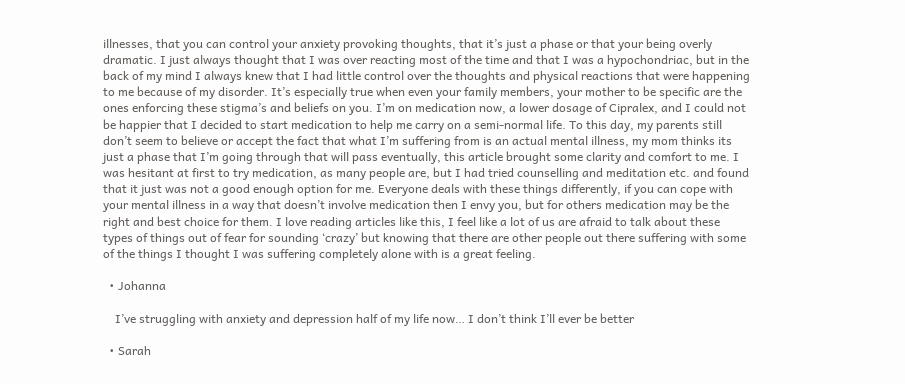illnesses, that you can control your anxiety provoking thoughts, that it’s just a phase or that your being overly dramatic. I just always thought that I was over reacting most of the time and that I was a hypochondriac, but in the back of my mind I always knew that I had little control over the thoughts and physical reactions that were happening to me because of my disorder. It’s especially true when even your family members, your mother to be specific are the ones enforcing these stigma’s and beliefs on you. I’m on medication now, a lower dosage of Cipralex, and I could not be happier that I decided to start medication to help me carry on a semi-normal life. To this day, my parents still don’t seem to believe or accept the fact that what I’m suffering from is an actual mental illness, my mom thinks its just a phase that I’m going through that will pass eventually, this article brought some clarity and comfort to me. I was hesitant at first to try medication, as many people are, but I had tried counselling and meditation etc. and found that it just was not a good enough option for me. Everyone deals with these things differently, if you can cope with your mental illness in a way that doesn’t involve medication then I envy you, but for others medication may be the right and best choice for them. I love reading articles like this, I feel like a lot of us are afraid to talk about these types of things out of fear for sounding ‘crazy’ but knowing that there are other people out there suffering with some of the things I thought I was suffering completely alone with is a great feeling.

  • Johanna

    I’ve struggling with anxiety and depression half of my life now… I don’t think I’ll ever be better

  • Sarah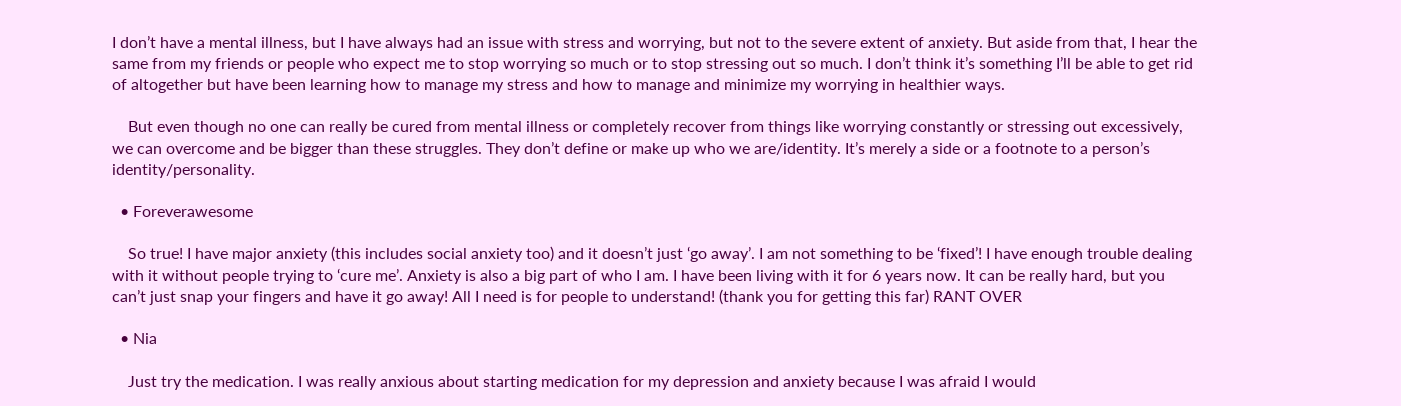I don’t have a mental illness, but I have always had an issue with stress and worrying, but not to the severe extent of anxiety. But aside from that, I hear the same from my friends or people who expect me to stop worrying so much or to stop stressing out so much. I don’t think it’s something I’ll be able to get rid of altogether but have been learning how to manage my stress and how to manage and minimize my worrying in healthier ways.

    But even though no one can really be cured from mental illness or completely recover from things like worrying constantly or stressing out excessively, we can overcome and be bigger than these struggles. They don’t define or make up who we are/identity. It’s merely a side or a footnote to a person’s identity/personality.

  • Foreverawesome

    So true! I have major anxiety (this includes social anxiety too) and it doesn’t just ‘go away’. I am not something to be ‘fixed’! I have enough trouble dealing with it without people trying to ‘cure me’. Anxiety is also a big part of who I am. I have been living with it for 6 years now. It can be really hard, but you can’t just snap your fingers and have it go away! All I need is for people to understand! (thank you for getting this far) RANT OVER

  • Nia

    Just try the medication. I was really anxious about starting medication for my depression and anxiety because I was afraid I would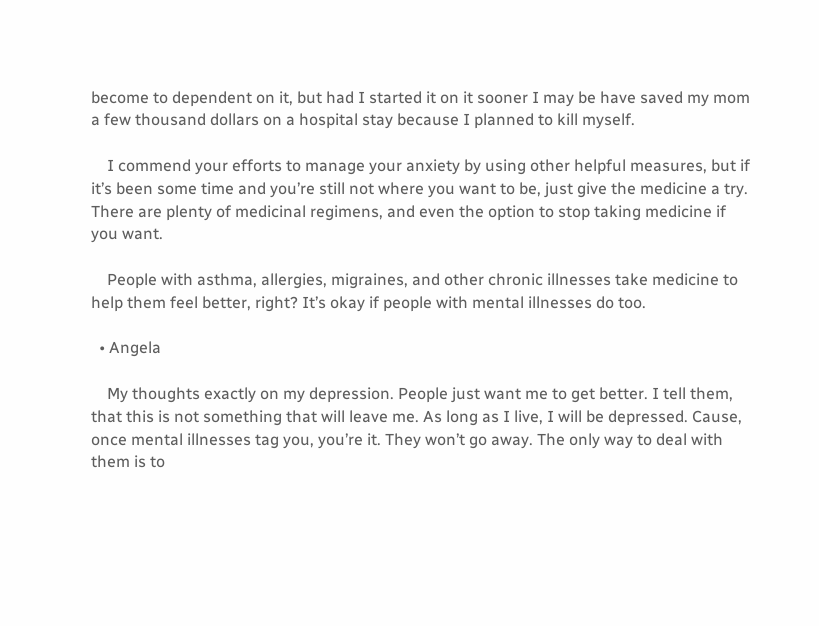become to dependent on it, but had I started it on it sooner I may be have saved my mom a few thousand dollars on a hospital stay because I planned to kill myself.

    I commend your efforts to manage your anxiety by using other helpful measures, but if it’s been some time and you’re still not where you want to be, just give the medicine a try. There are plenty of medicinal regimens, and even the option to stop taking medicine if you want.

    People with asthma, allergies, migraines, and other chronic illnesses take medicine to help them feel better, right? It’s okay if people with mental illnesses do too.

  • Angela

    My thoughts exactly on my depression. People just want me to get better. I tell them, that this is not something that will leave me. As long as I live, I will be depressed. Cause, once mental illnesses tag you, you’re it. They won’t go away. The only way to deal with them is to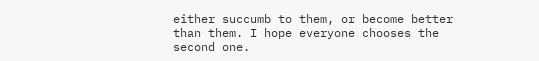either succumb to them, or become better than them. I hope everyone chooses the second one.